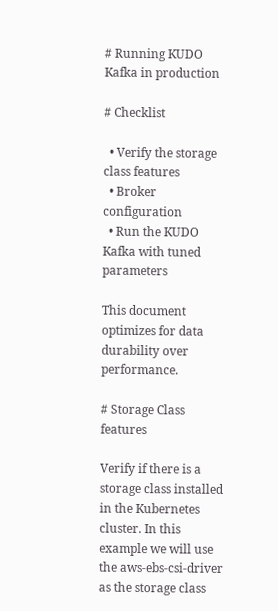# Running KUDO Kafka in production

# Checklist

  • Verify the storage class features
  • Broker configuration
  • Run the KUDO Kafka with tuned parameters

This document optimizes for data durability over performance.

# Storage Class features

Verify if there is a storage class installed in the Kubernetes cluster. In this example we will use the aws-ebs-csi-driver as the storage class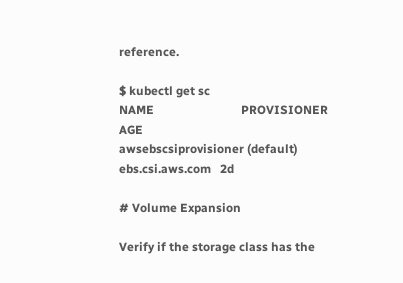reference.

$ kubectl get sc
NAME                             PROVISIONER       AGE
awsebscsiprovisioner (default)   ebs.csi.aws.com   2d

# Volume Expansion

Verify if the storage class has the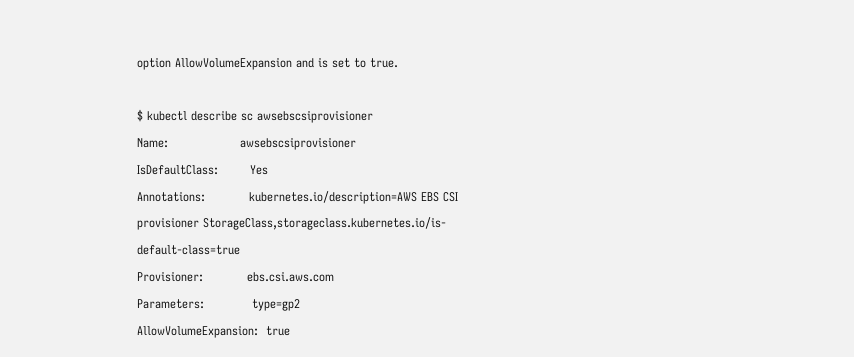option AllowVolumeExpansion and is set to true.

$ kubectl describe sc awsebscsiprovisioner
Name:                  awsebscsiprovisioner
IsDefaultClass:        Yes
Annotations:           kubernetes.io/description=AWS EBS CSI provisioner StorageClass,storageclass.kubernetes.io/is-default-class=true
Provisioner:           ebs.csi.aws.com
Parameters:            type=gp2
AllowVolumeExpansion:  true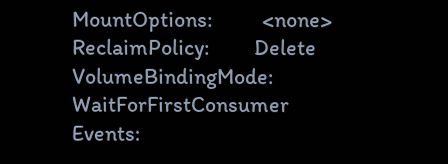MountOptions:          <none>
ReclaimPolicy:         Delete
VolumeBindingMode:     WaitForFirstConsumer
Events: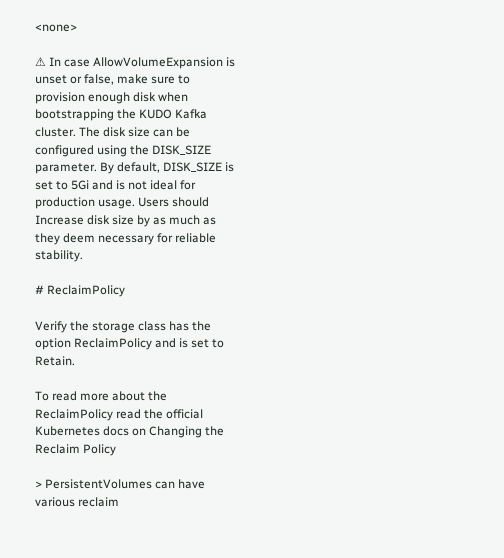<none>

⚠ In case AllowVolumeExpansion is unset or false, make sure to provision enough disk when bootstrapping the KUDO Kafka cluster. The disk size can be configured using the DISK_SIZE parameter. By default, DISK_SIZE is set to 5Gi and is not ideal for production usage. Users should Increase disk size by as much as they deem necessary for reliable stability.

# ReclaimPolicy

Verify the storage class has the option ReclaimPolicy and is set to Retain.

To read more about the ReclaimPolicy read the official Kubernetes docs on Changing the Reclaim Policy

> PersistentVolumes can have various reclaim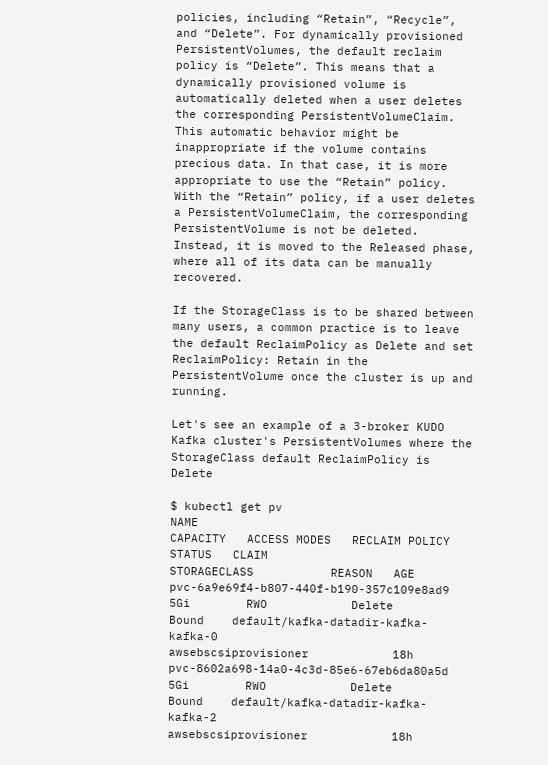policies, including “Retain”, “Recycle”, and “Delete”. For dynamically provisioned PersistentVolumes, the default reclaim policy is “Delete”. This means that a dynamically provisioned volume is automatically deleted when a user deletes the corresponding PersistentVolumeClaim. This automatic behavior might be inappropriate if the volume contains precious data. In that case, it is more appropriate to use the “Retain” policy. With the “Retain” policy, if a user deletes a PersistentVolumeClaim, the corresponding PersistentVolume is not be deleted. Instead, it is moved to the Released phase, where all of its data can be manually recovered.

If the StorageClass is to be shared between many users, a common practice is to leave the default ReclaimPolicy as Delete and set ReclaimPolicy: Retain in the PersistentVolume once the cluster is up and running.

Let's see an example of a 3-broker KUDO Kafka cluster's PersistentVolumes where the StorageClass default ReclaimPolicy is Delete

$ kubectl get pv
NAME                                       CAPACITY   ACCESS MODES   RECLAIM POLICY   STATUS   CLAIM                                                              STORAGECLASS           REASON   AGE
pvc-6a9e69f4-b807-440f-b190-357c109e8ad9   5Gi        RWO            Delete           Bound    default/kafka-datadir-kafka-kafka-0                                awsebscsiprovisioner            18h
pvc-8602a698-14a0-4c3d-85e6-67eb6da80a5d   5Gi        RWO            Delete           Bound    default/kafka-datadir-kafka-kafka-2                                awsebscsiprovisioner            18h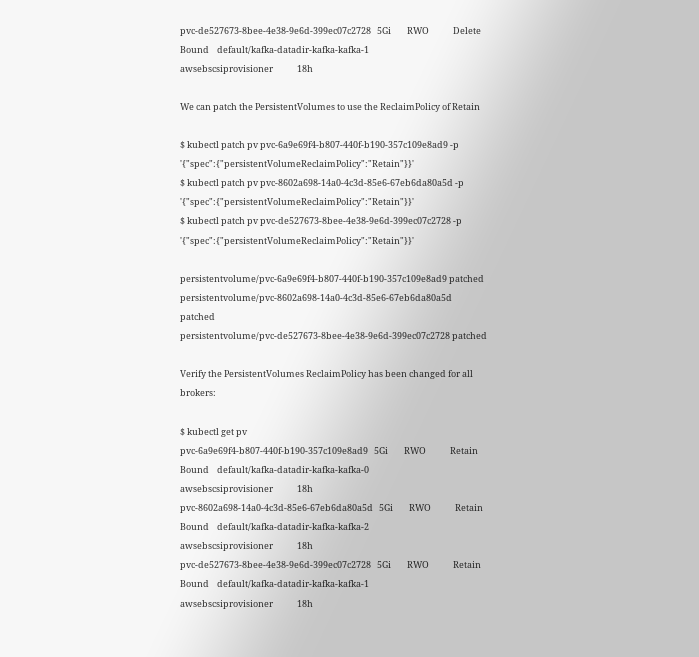pvc-de527673-8bee-4e38-9e6d-399ec07c2728   5Gi        RWO            Delete           Bound    default/kafka-datadir-kafka-kafka-1                                awsebscsiprovisioner            18h

We can patch the PersistentVolumes to use the ReclaimPolicy of Retain

$ kubectl patch pv pvc-6a9e69f4-b807-440f-b190-357c109e8ad9 -p '{"spec":{"persistentVolumeReclaimPolicy":"Retain"}}'
$ kubectl patch pv pvc-8602a698-14a0-4c3d-85e6-67eb6da80a5d -p '{"spec":{"persistentVolumeReclaimPolicy":"Retain"}}'
$ kubectl patch pv pvc-de527673-8bee-4e38-9e6d-399ec07c2728 -p '{"spec":{"persistentVolumeReclaimPolicy":"Retain"}}'

persistentvolume/pvc-6a9e69f4-b807-440f-b190-357c109e8ad9 patched
persistentvolume/pvc-8602a698-14a0-4c3d-85e6-67eb6da80a5d patched
persistentvolume/pvc-de527673-8bee-4e38-9e6d-399ec07c2728 patched

Verify the PersistentVolumes ReclaimPolicy has been changed for all brokers:

$ kubectl get pv
pvc-6a9e69f4-b807-440f-b190-357c109e8ad9   5Gi        RWO            Retain           Bound    default/kafka-datadir-kafka-kafka-0                                awsebscsiprovisioner            18h
pvc-8602a698-14a0-4c3d-85e6-67eb6da80a5d   5Gi        RWO            Retain           Bound    default/kafka-datadir-kafka-kafka-2                                awsebscsiprovisioner            18h
pvc-de527673-8bee-4e38-9e6d-399ec07c2728   5Gi        RWO            Retain           Bound    default/kafka-datadir-kafka-kafka-1                                awsebscsiprovisioner            18h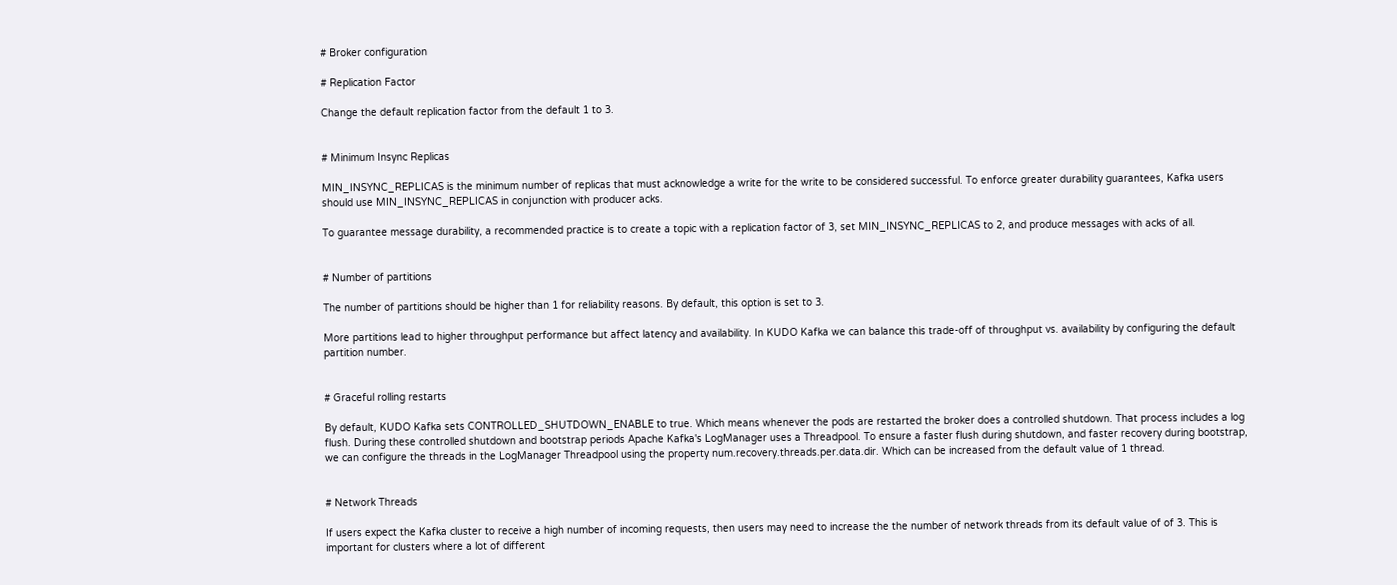# Broker configuration

# Replication Factor

Change the default replication factor from the default 1 to 3.


# Minimum Insync Replicas

MIN_INSYNC_REPLICAS is the minimum number of replicas that must acknowledge a write for the write to be considered successful. To enforce greater durability guarantees, Kafka users should use MIN_INSYNC_REPLICAS in conjunction with producer acks.

To guarantee message durability, a recommended practice is to create a topic with a replication factor of 3, set MIN_INSYNC_REPLICAS to 2, and produce messages with acks of all.


# Number of partitions

The number of partitions should be higher than 1 for reliability reasons. By default, this option is set to 3.

More partitions lead to higher throughput performance but affect latency and availability. In KUDO Kafka we can balance this trade-off of throughput vs. availability by configuring the default partition number.


# Graceful rolling restarts

By default, KUDO Kafka sets CONTROLLED_SHUTDOWN_ENABLE to true. Which means whenever the pods are restarted the broker does a controlled shutdown. That process includes a log flush. During these controlled shutdown and bootstrap periods Apache Kafka's LogManager uses a Threadpool. To ensure a faster flush during shutdown, and faster recovery during bootstrap, we can configure the threads in the LogManager Threadpool using the property num.recovery.threads.per.data.dir. Which can be increased from the default value of 1 thread.


# Network Threads

If users expect the Kafka cluster to receive a high number of incoming requests, then users may need to increase the the number of network threads from its default value of of 3. This is important for clusters where a lot of different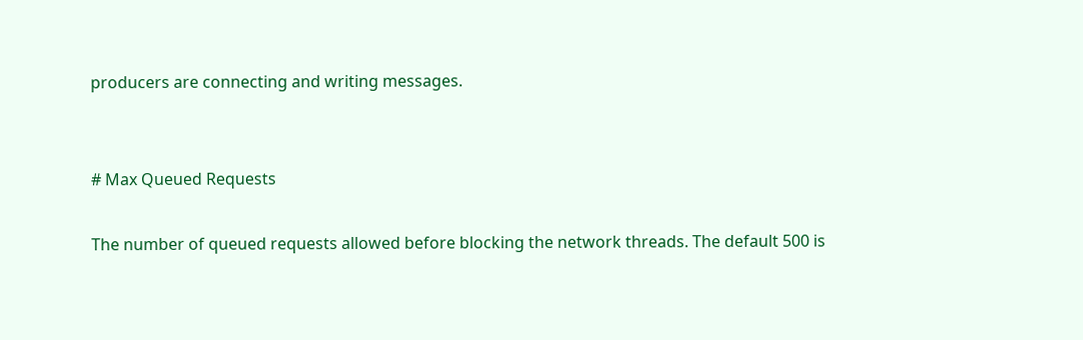producers are connecting and writing messages.


# Max Queued Requests

The number of queued requests allowed before blocking the network threads. The default 500 is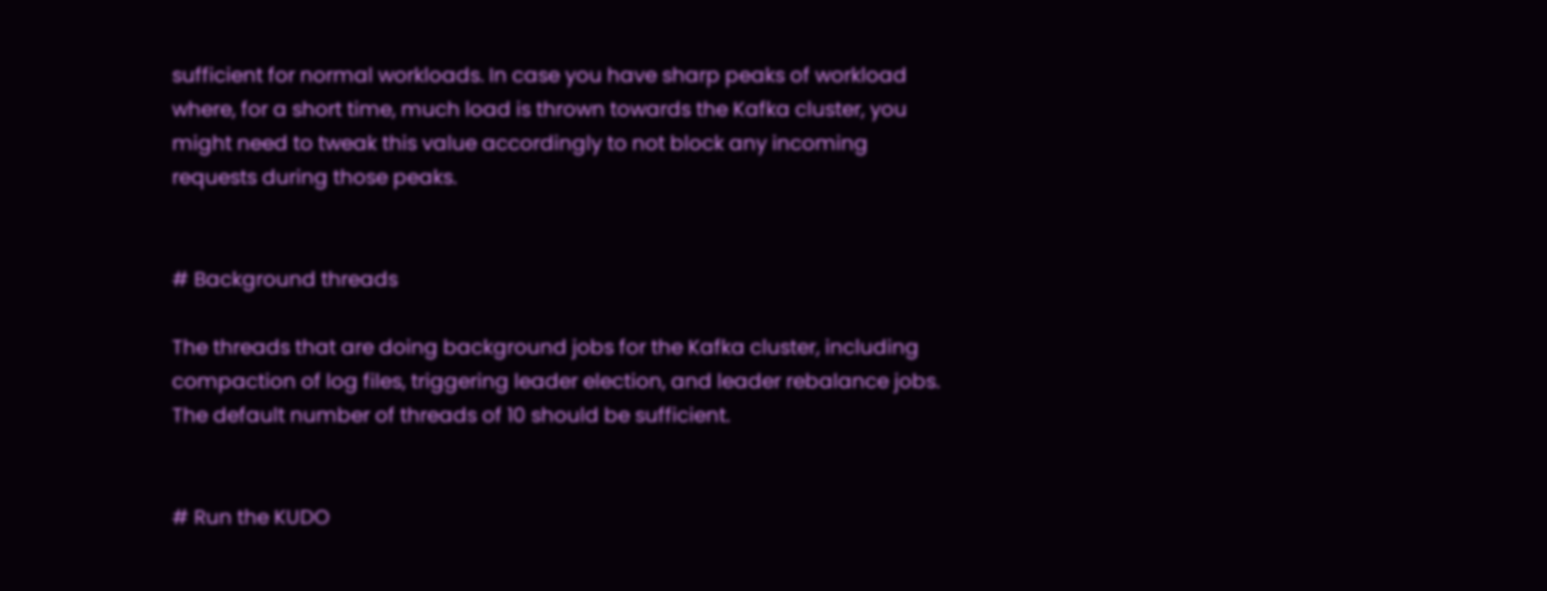sufficient for normal workloads. In case you have sharp peaks of workload where, for a short time, much load is thrown towards the Kafka cluster, you might need to tweak this value accordingly to not block any incoming requests during those peaks.


# Background threads

The threads that are doing background jobs for the Kafka cluster, including compaction of log files, triggering leader election, and leader rebalance jobs. The default number of threads of 10 should be sufficient.


# Run the KUDO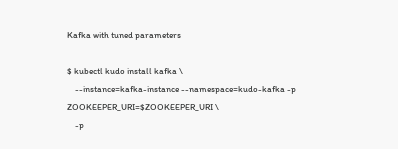Kafka with tuned parameters

$ kubectl kudo install kafka \
    --instance=kafka-instance --namespace=kudo-kafka -p ZOOKEEPER_URI=$ZOOKEEPER_URI \
    -p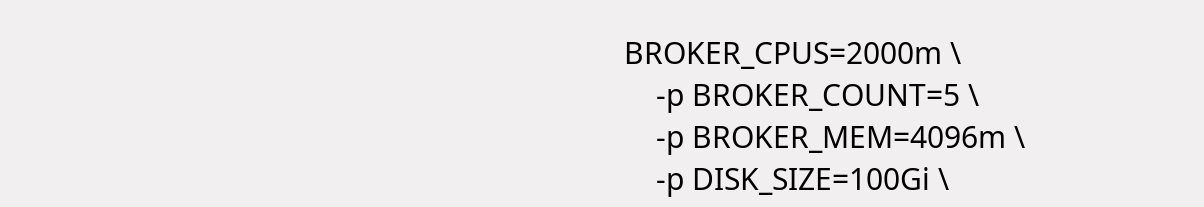BROKER_CPUS=2000m \
    -p BROKER_COUNT=5 \
    -p BROKER_MEM=4096m \
    -p DISK_SIZE=100Gi \